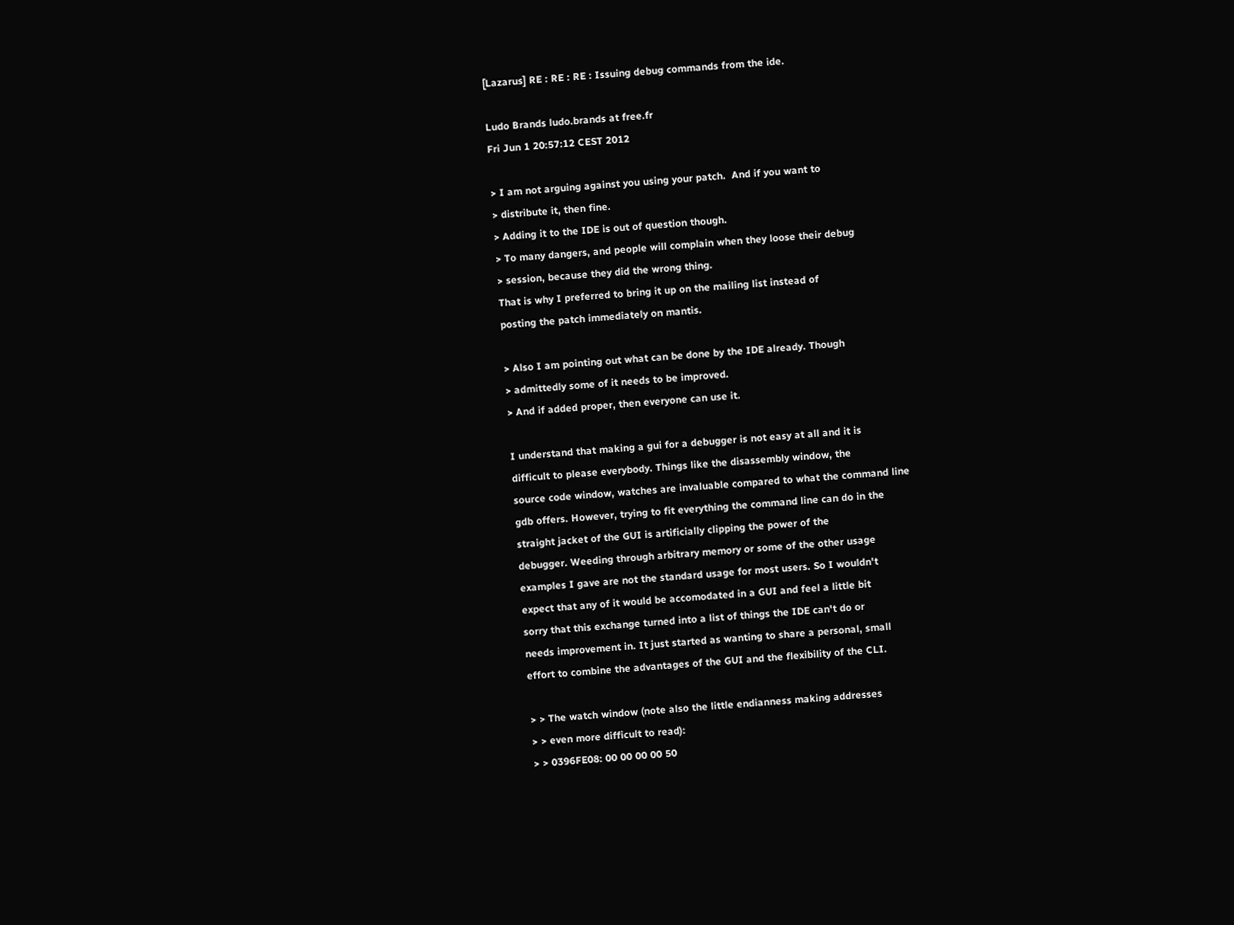[Lazarus] RE : RE : RE : Issuing debug commands from the ide.

Ludo Brands ludo.brands at free.fr
Fri Jun 1 20:57:12 CEST 2012

> I am not arguing against you using your patch.  And if you want to
> distribute it, then fine.
> Adding it to the IDE is out of question though.
> To many dangers, and people will complain when they loose their debug
> session, because they did the wrong thing.
That is why I preferred to bring it up on the mailing list instead of
posting the patch immediately on mantis.

> Also I am pointing out what can be done by the IDE already. Though
> admittedly some of it needs to be improved.
> And if added proper, then everyone can use it.

I understand that making a gui for a debugger is not easy at all and it is
difficult to please everybody. Things like the disassembly window, the
source code window, watches are invaluable compared to what the command line
gdb offers. However, trying to fit everything the command line can do in the
straight jacket of the GUI is artificially clipping the power of the
debugger. Weeding through arbitrary memory or some of the other usage
examples I gave are not the standard usage for most users. So I wouldn't
expect that any of it would be accomodated in a GUI and feel a little bit
sorry that this exchange turned into a list of things the IDE can't do or
needs improvement in. It just started as wanting to share a personal, small
effort to combine the advantages of the GUI and the flexibility of the CLI.

> > The watch window (note also the little endianness making addresses
> > even more difficult to read):
> > 0396FE08: 00 00 00 00 50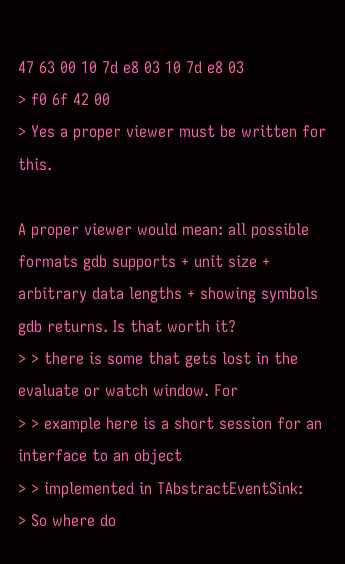47 63 00 10 7d e8 03 10 7d e8 03
> f0 6f 42 00
> Yes a proper viewer must be written for this.

A proper viewer would mean: all possible formats gdb supports + unit size +
arbitrary data lengths + showing symbols gdb returns. Is that worth it?
> > there is some that gets lost in the evaluate or watch window. For
> > example here is a short session for an interface to an object
> > implemented in TAbstractEventSink:
> So where do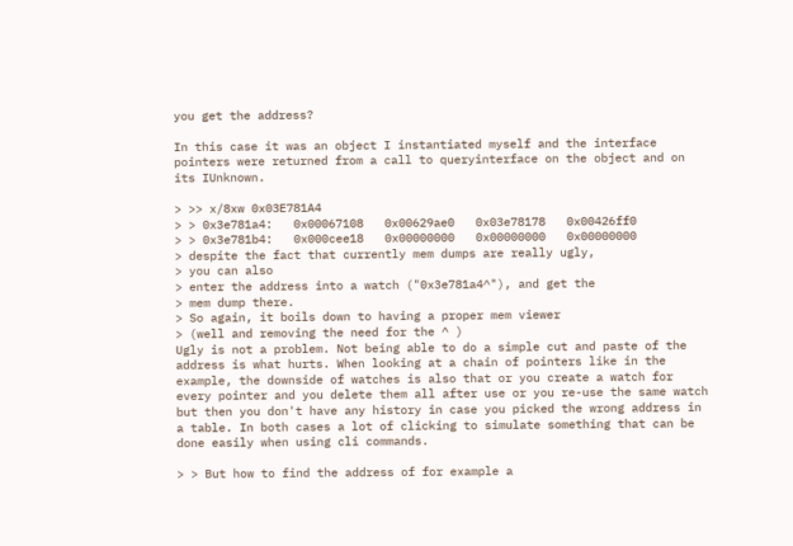you get the address?

In this case it was an object I instantiated myself and the interface
pointers were returned from a call to queryinterface on the object and on
its IUnknown.

> >> x/8xw 0x03E781A4
> > 0x3e781a4:   0x00067108   0x00629ae0   0x03e78178   0x00426ff0
> > 0x3e781b4:   0x000cee18   0x00000000   0x00000000   0x00000000
> despite the fact that currently mem dumps are really ugly,
> you can also
> enter the address into a watch ("0x3e781a4^"), and get the
> mem dump there.
> So again, it boils down to having a proper mem viewer
> (well and removing the need for the ^ )
Ugly is not a problem. Not being able to do a simple cut and paste of the
address is what hurts. When looking at a chain of pointers like in the
example, the downside of watches is also that or you create a watch for
every pointer and you delete them all after use or you re-use the same watch
but then you don't have any history in case you picked the wrong address in
a table. In both cases a lot of clicking to simulate something that can be
done easily when using cli commands.

> > But how to find the address of for example a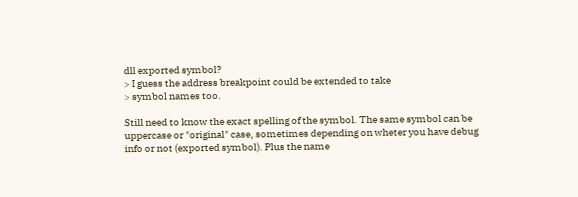dll exported symbol?
> I guess the address breakpoint could be extended to take
> symbol names too.

Still need to know the exact spelling of the symbol. The same symbol can be
uppercase or "original" case, sometimes depending on wheter you have debug
info or not (exported symbol). Plus the name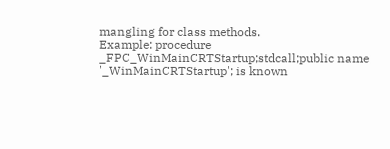mangling for class methods.
Example: procedure _FPC_WinMainCRTStartup;stdcall;public name
'_WinMainCRTStartup'; is known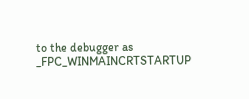to the debugger as _FPC_WINMAINCRTSTARTUP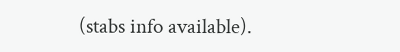(stabs info available).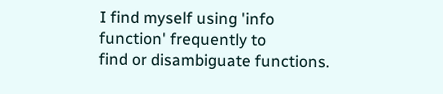I find myself using 'info function' frequently to
find or disambiguate functions.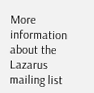More information about the Lazarus mailing list